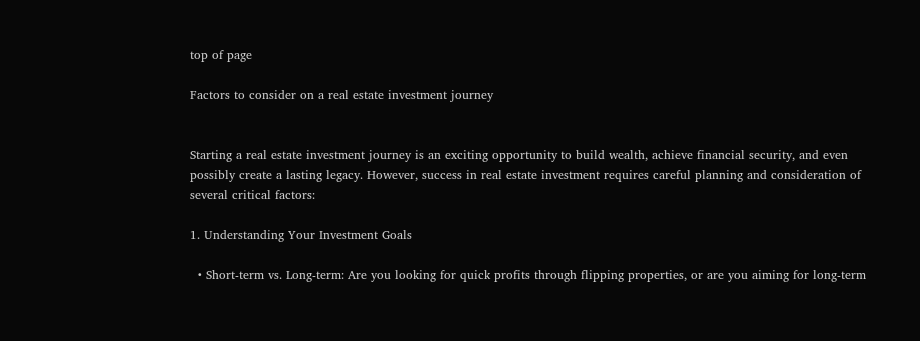top of page

Factors to consider on a real estate investment journey


Starting a real estate investment journey is an exciting opportunity to build wealth, achieve financial security, and even possibly create a lasting legacy. However, success in real estate investment requires careful planning and consideration of several critical factors:

1. Understanding Your Investment Goals

  • Short-term vs. Long-term: Are you looking for quick profits through flipping properties, or are you aiming for long-term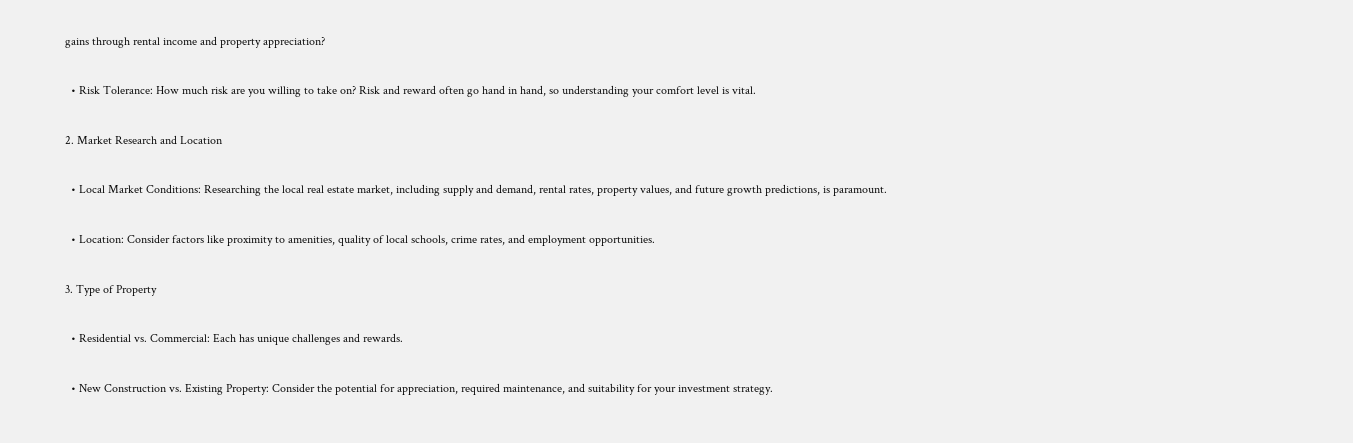gains through rental income and property appreciation?

  • Risk Tolerance: How much risk are you willing to take on? Risk and reward often go hand in hand, so understanding your comfort level is vital.

2. Market Research and Location

  • Local Market Conditions: Researching the local real estate market, including supply and demand, rental rates, property values, and future growth predictions, is paramount.

  • Location: Consider factors like proximity to amenities, quality of local schools, crime rates, and employment opportunities.

3. Type of Property

  • Residential vs. Commercial: Each has unique challenges and rewards.

  • New Construction vs. Existing Property: Consider the potential for appreciation, required maintenance, and suitability for your investment strategy.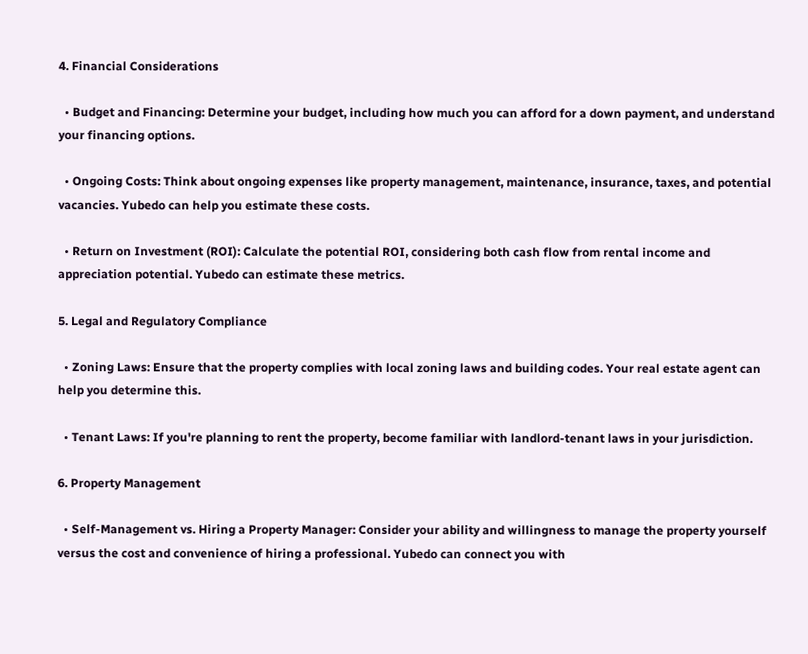4. Financial Considerations

  • Budget and Financing: Determine your budget, including how much you can afford for a down payment, and understand your financing options.

  • Ongoing Costs: Think about ongoing expenses like property management, maintenance, insurance, taxes, and potential vacancies. Yubedo can help you estimate these costs.

  • Return on Investment (ROI): Calculate the potential ROI, considering both cash flow from rental income and appreciation potential. Yubedo can estimate these metrics.

5. Legal and Regulatory Compliance

  • Zoning Laws: Ensure that the property complies with local zoning laws and building codes. Your real estate agent can help you determine this.

  • Tenant Laws: If you're planning to rent the property, become familiar with landlord-tenant laws in your jurisdiction.

6. Property Management

  • Self-Management vs. Hiring a Property Manager: Consider your ability and willingness to manage the property yourself versus the cost and convenience of hiring a professional. Yubedo can connect you with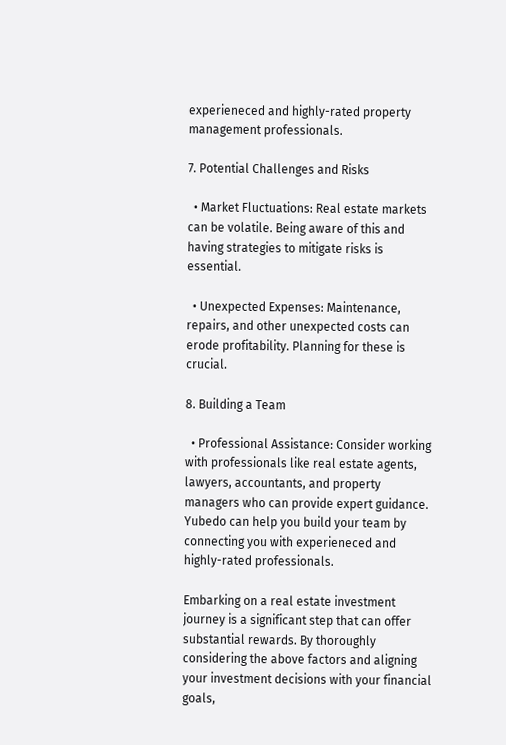experieneced and highly-rated property management professionals.

7. Potential Challenges and Risks

  • Market Fluctuations: Real estate markets can be volatile. Being aware of this and having strategies to mitigate risks is essential.

  • Unexpected Expenses: Maintenance, repairs, and other unexpected costs can erode profitability. Planning for these is crucial.

8. Building a Team

  • Professional Assistance: Consider working with professionals like real estate agents, lawyers, accountants, and property managers who can provide expert guidance. Yubedo can help you build your team by connecting you with experieneced and highly-rated professionals.

Embarking on a real estate investment journey is a significant step that can offer substantial rewards. By thoroughly considering the above factors and aligning your investment decisions with your financial goals,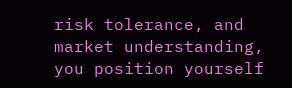risk tolerance, and market understanding, you position yourself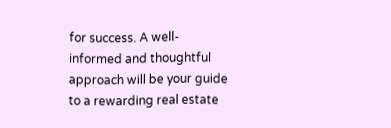for success. A well-informed and thoughtful approach will be your guide to a rewarding real estate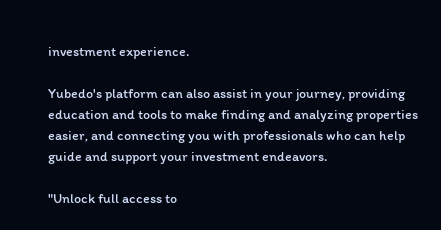investment experience.

Yubedo's platform can also assist in your journey, providing education and tools to make finding and analyzing properties easier, and connecting you with professionals who can help guide and support your investment endeavors.

"Unlock full access to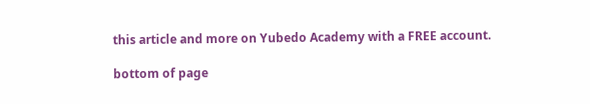this article and more on Yubedo Academy with a FREE account.

bottom of page